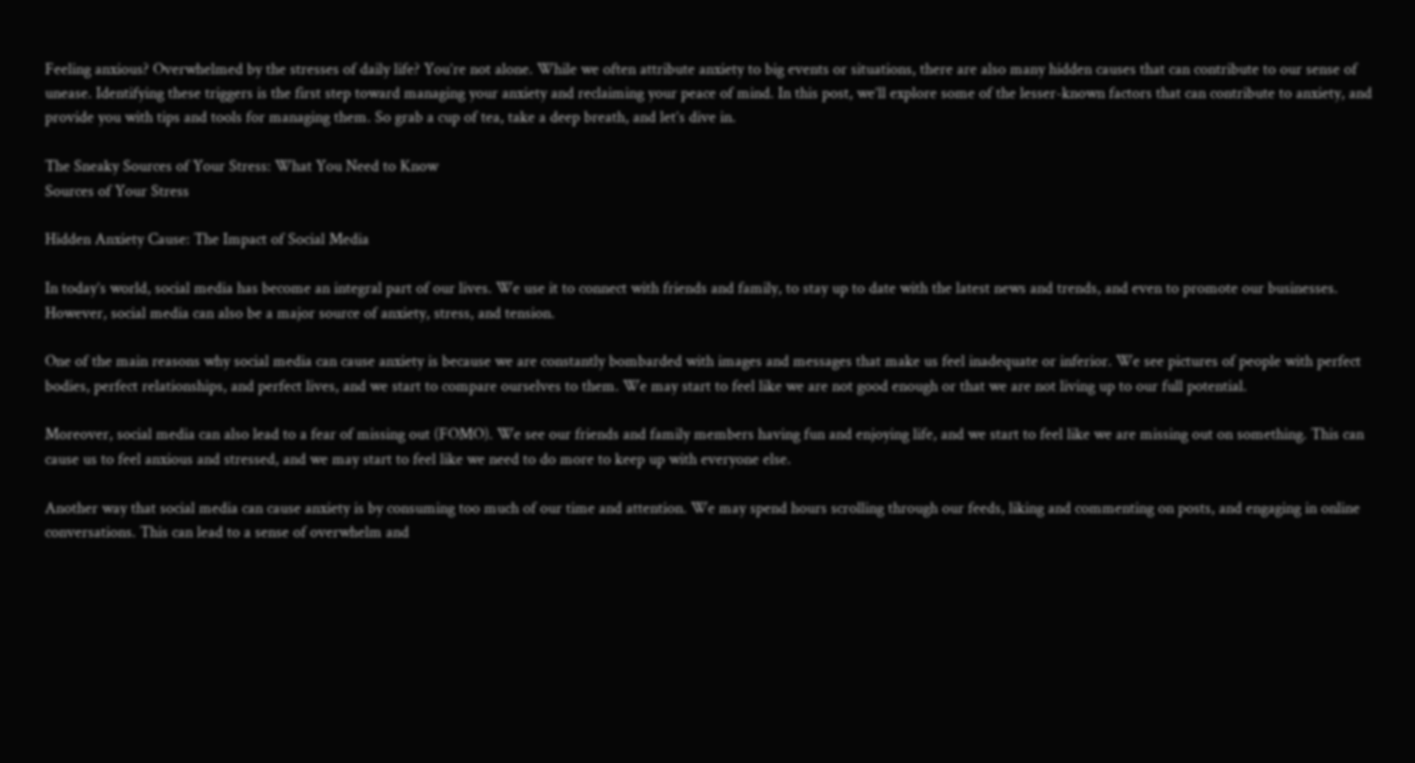Feeling anxious? Overwhelmed by the stresses of daily life? You’re not alone. While we often attribute anxiety to big events or situations, there are also many hidden causes that can contribute to our sense of unease. Identifying these triggers is the first step toward managing your anxiety and reclaiming your peace of mind. In this post, we’ll explore some of the lesser-known factors that can contribute to anxiety, and provide you with tips and tools for managing them. So grab a cup of tea, take a deep breath, and let’s dive in.

The Sneaky Sources of Your Stress: What You Need to Know
Sources of Your Stress

Hidden Anxiety Cause: The Impact of Social Media

In today’s world, social media has become an integral part of our lives. We use it to connect with friends and family, to stay up to date with the latest news and trends, and even to promote our businesses. However, social media can also be a major source of anxiety, stress, and tension.

One of the main reasons why social media can cause anxiety is because we are constantly bombarded with images and messages that make us feel inadequate or inferior. We see pictures of people with perfect bodies, perfect relationships, and perfect lives, and we start to compare ourselves to them. We may start to feel like we are not good enough or that we are not living up to our full potential.

Moreover, social media can also lead to a fear of missing out (FOMO). We see our friends and family members having fun and enjoying life, and we start to feel like we are missing out on something. This can cause us to feel anxious and stressed, and we may start to feel like we need to do more to keep up with everyone else.

Another way that social media can cause anxiety is by consuming too much of our time and attention. We may spend hours scrolling through our feeds, liking and commenting on posts, and engaging in online conversations. This can lead to a sense of overwhelm and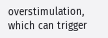overstimulation, which can trigger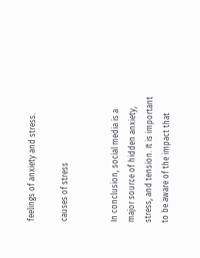feelings of anxiety and stress.

causes of stress


In conclusion, social media is a major source of hidden anxiety, stress, and tension. It is important to be aware of the impact that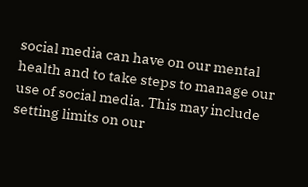social media can have on our mental health and to take steps to manage our use of social media. This may include setting limits on our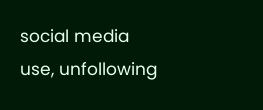social media use, unfollowing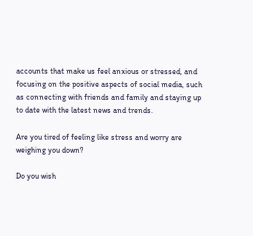accounts that make us feel anxious or stressed, and focusing on the positive aspects of social media, such as connecting with friends and family and staying up to date with the latest news and trends.

Are you tired of feeling like stress and worry are weighing you down?

Do you wish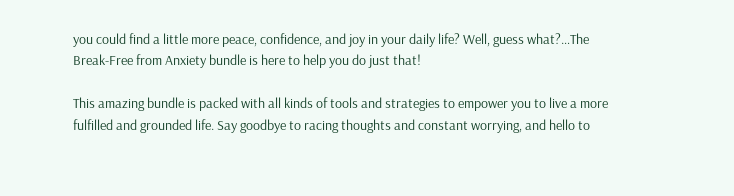you could find a little more peace, confidence, and joy in your daily life? Well, guess what?…The Break-Free from Anxiety bundle is here to help you do just that!

This amazing bundle is packed with all kinds of tools and strategies to empower you to live a more fulfilled and grounded life. Say goodbye to racing thoughts and constant worrying, and hello to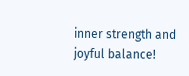inner strength and joyful balance!